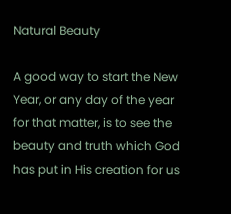Natural Beauty

A good way to start the New Year, or any day of the year for that matter, is to see the beauty and truth which God has put in His creation for us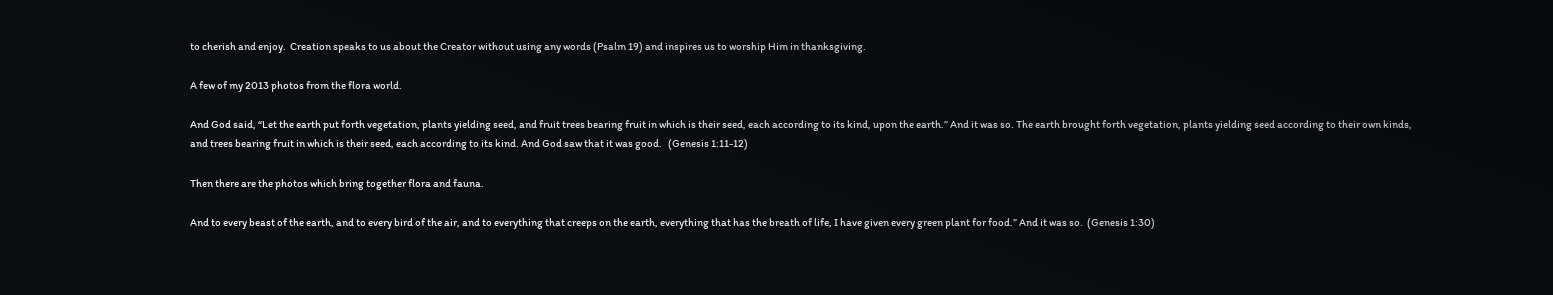to cherish and enjoy.  Creation speaks to us about the Creator without using any words (Psalm 19) and inspires us to worship Him in thanksgiving.

A few of my 2013 photos from the flora world.

And God said, “Let the earth put forth vegetation, plants yielding seed, and fruit trees bearing fruit in which is their seed, each according to its kind, upon the earth.” And it was so. The earth brought forth vegetation, plants yielding seed according to their own kinds, and trees bearing fruit in which is their seed, each according to its kind. And God saw that it was good.   (Genesis 1:11-12)

Then there are the photos which bring together flora and fauna.

And to every beast of the earth, and to every bird of the air, and to everything that creeps on the earth, everything that has the breath of life, I have given every green plant for food.” And it was so.  (Genesis 1:30)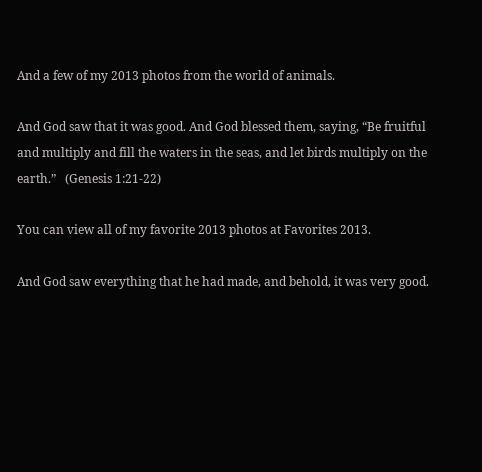And a few of my 2013 photos from the world of animals.

And God saw that it was good. And God blessed them, saying, “Be fruitful and multiply and fill the waters in the seas, and let birds multiply on the earth.”   (Genesis 1:21-22)

You can view all of my favorite 2013 photos at Favorites 2013.

And God saw everything that he had made, and behold, it was very good.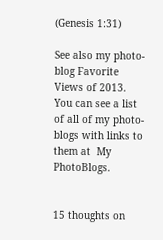(Genesis 1:31)

See also my photo-blog Favorite Views of 2013.  You can see a list of all of my photo-blogs with links to them at  My PhotoBlogs.


15 thoughts on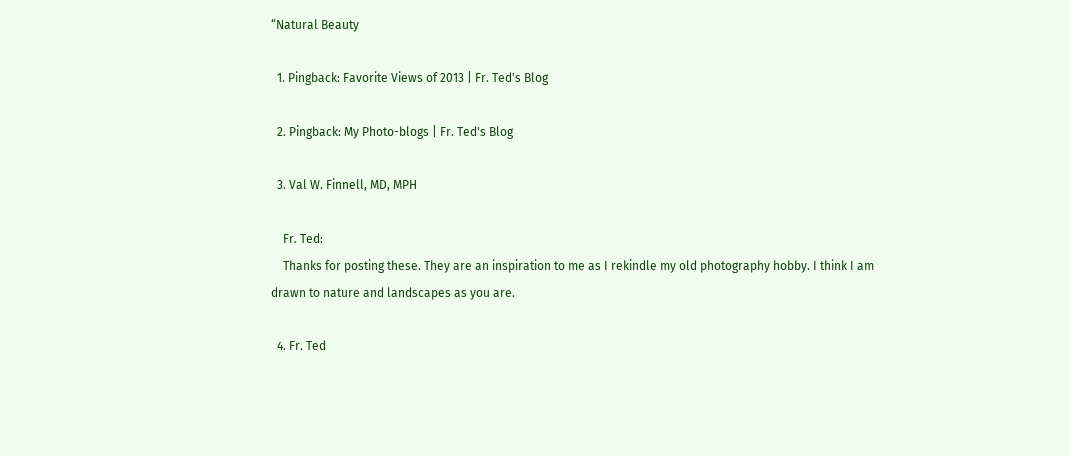“Natural Beauty

  1. Pingback: Favorite Views of 2013 | Fr. Ted's Blog

  2. Pingback: My Photo-blogs | Fr. Ted's Blog

  3. Val W. Finnell, MD, MPH

    Fr. Ted:
    Thanks for posting these. They are an inspiration to me as I rekindle my old photography hobby. I think I am drawn to nature and landscapes as you are.

  4. Fr. Ted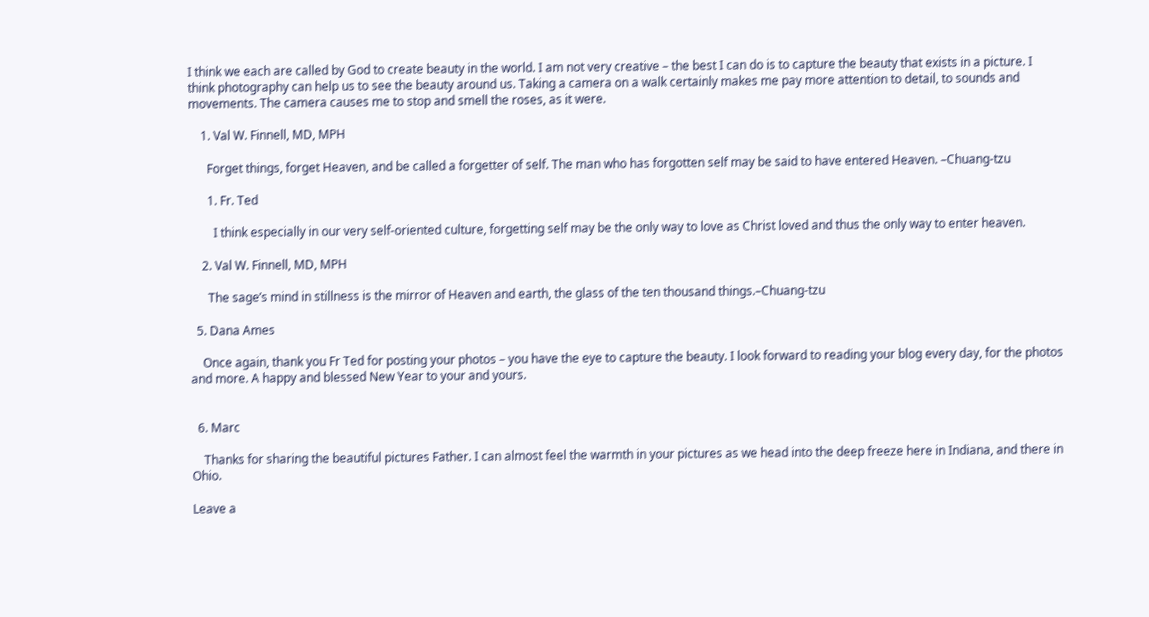I think we each are called by God to create beauty in the world. I am not very creative – the best I can do is to capture the beauty that exists in a picture. I think photography can help us to see the beauty around us. Taking a camera on a walk certainly makes me pay more attention to detail, to sounds and movements. The camera causes me to stop and smell the roses, as it were.

    1. Val W. Finnell, MD, MPH

      Forget things, forget Heaven, and be called a forgetter of self. The man who has forgotten self may be said to have entered Heaven. –Chuang-tzu

      1. Fr. Ted

        I think especially in our very self-oriented culture, forgetting self may be the only way to love as Christ loved and thus the only way to enter heaven.

    2. Val W. Finnell, MD, MPH

      The sage’s mind in stillness is the mirror of Heaven and earth, the glass of the ten thousand things.–Chuang-tzu

  5. Dana Ames

    Once again, thank you Fr Ted for posting your photos – you have the eye to capture the beauty. I look forward to reading your blog every day, for the photos and more. A happy and blessed New Year to your and yours.


  6. Marc

    Thanks for sharing the beautiful pictures Father. I can almost feel the warmth in your pictures as we head into the deep freeze here in Indiana, and there in Ohio.

Leave a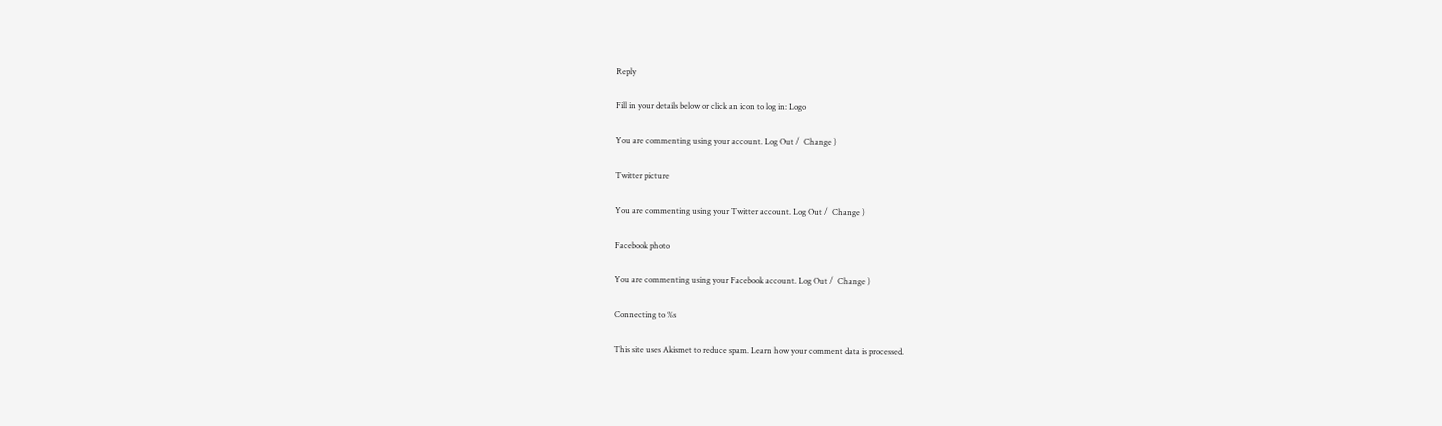Reply

Fill in your details below or click an icon to log in: Logo

You are commenting using your account. Log Out /  Change )

Twitter picture

You are commenting using your Twitter account. Log Out /  Change )

Facebook photo

You are commenting using your Facebook account. Log Out /  Change )

Connecting to %s

This site uses Akismet to reduce spam. Learn how your comment data is processed.